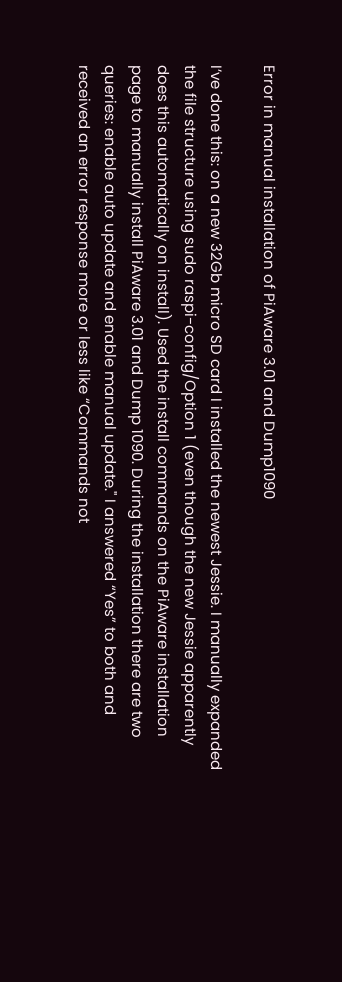Error in manual installation of PiAware 3.01 and Dump1090

I’ve done this: on a new 32Gb micro SD card I installed the newest Jessie. I manually expanded the file structure using sudo raspi-config/Option 1 (even though the new Jessie apparently does this automatically on install). Used the install commands on the PiAware installation page to manually install PiAware 3.01 and Dump 1090. During the installation there are two queries: enable auto update and enable manual update." I answered “Yes” to both and received an error response more or less like “Commands not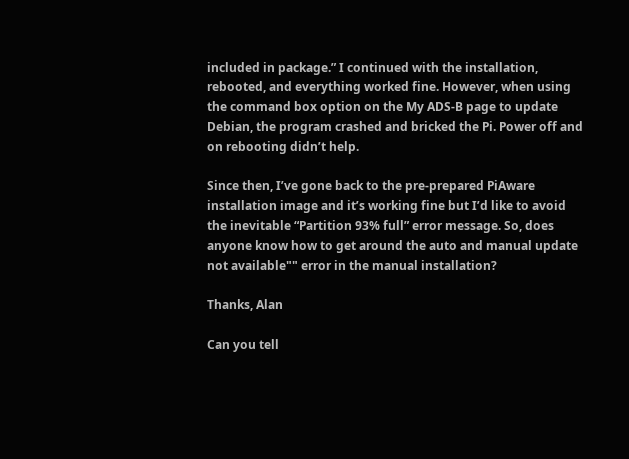included in package.” I continued with the installation, rebooted, and everything worked fine. However, when using the command box option on the My ADS-B page to update Debian, the program crashed and bricked the Pi. Power off and on rebooting didn’t help.

Since then, I’ve gone back to the pre-prepared PiAware installation image and it’s working fine but I’d like to avoid the inevitable “Partition 93% full” error message. So, does anyone know how to get around the auto and manual update not available"" error in the manual installation?

Thanks, Alan

Can you tell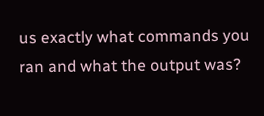us exactly what commands you ran and what the output was?